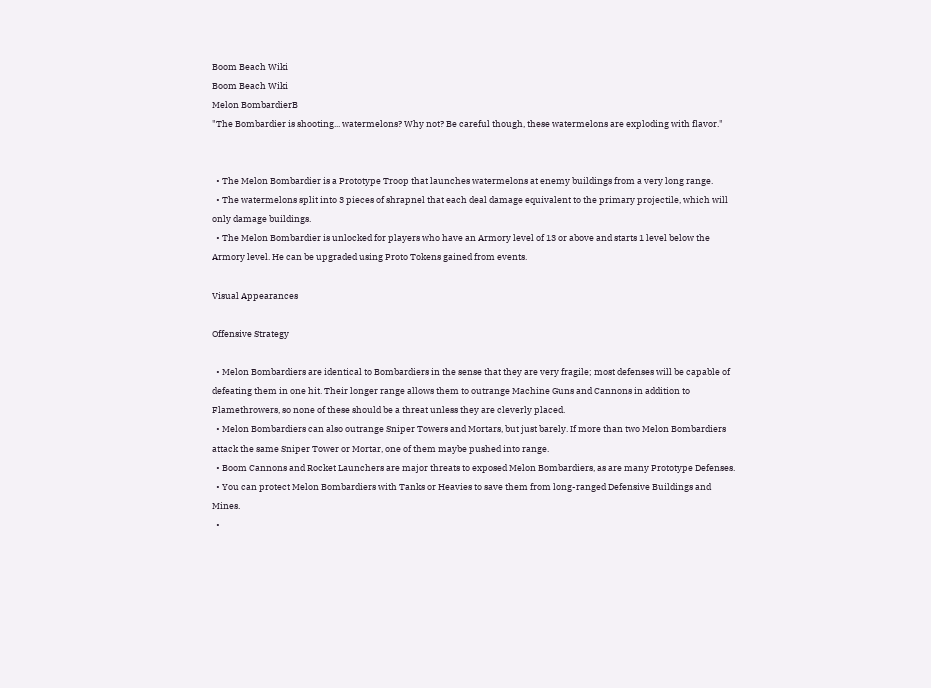Boom Beach Wiki
Boom Beach Wiki
Melon BombardierB
"The Bombardier is shooting... watermelons? Why not? Be careful though, these watermelons are exploding with flavor."


  • The Melon Bombardier is a Prototype Troop that launches watermelons at enemy buildings from a very long range.
  • The watermelons split into 3 pieces of shrapnel that each deal damage equivalent to the primary projectile, which will only damage buildings.
  • The Melon Bombardier is unlocked for players who have an Armory level of 13 or above and starts 1 level below the Armory level. He can be upgraded using Proto Tokens gained from events.

Visual Appearances

Offensive Strategy

  • Melon Bombardiers are identical to Bombardiers in the sense that they are very fragile; most defenses will be capable of defeating them in one hit. Their longer range allows them to outrange Machine Guns and Cannons in addition to Flamethrowers, so none of these should be a threat unless they are cleverly placed.
  • Melon Bombardiers can also outrange Sniper Towers and Mortars, but just barely. If more than two Melon Bombardiers attack the same Sniper Tower or Mortar, one of them maybe pushed into range.
  • Boom Cannons and Rocket Launchers are major threats to exposed Melon Bombardiers, as are many Prototype Defenses.
  • You can protect Melon Bombardiers with Tanks or Heavies to save them from long-ranged Defensive Buildings and Mines.
  •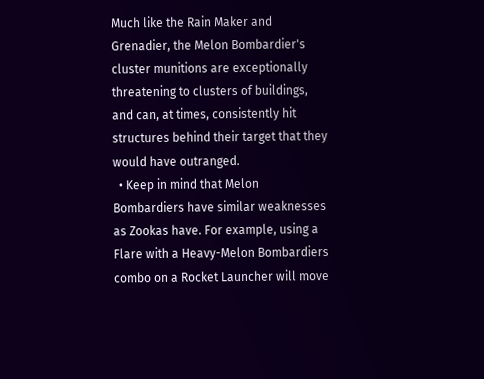Much like the Rain Maker and Grenadier, the Melon Bombardier's cluster munitions are exceptionally threatening to clusters of buildings, and can, at times, consistently hit structures behind their target that they would have outranged.
  • Keep in mind that Melon Bombardiers have similar weaknesses as Zookas have. For example, using a Flare with a Heavy-Melon Bombardiers combo on a Rocket Launcher will move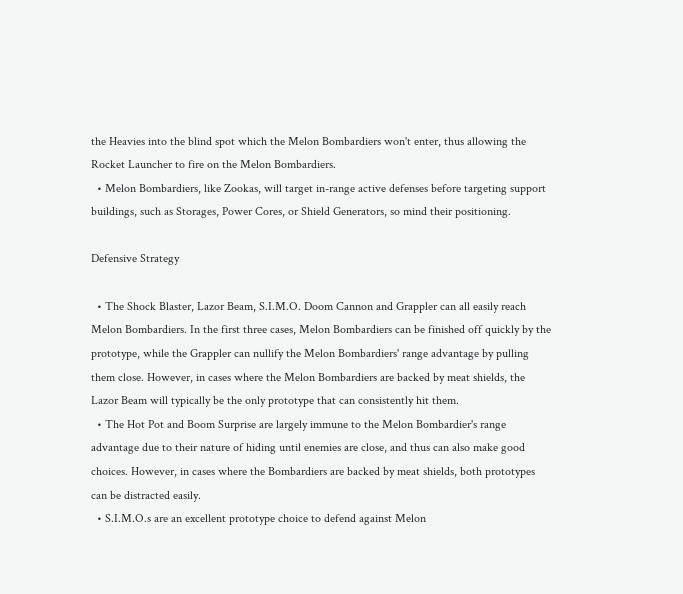the Heavies into the blind spot which the Melon Bombardiers won't enter, thus allowing the Rocket Launcher to fire on the Melon Bombardiers.
  • Melon Bombardiers, like Zookas, will target in-range active defenses before targeting support buildings, such as Storages, Power Cores, or Shield Generators, so mind their positioning.

Defensive Strategy

  • The Shock Blaster, Lazor Beam, S.I.M.O. Doom Cannon and Grappler can all easily reach Melon Bombardiers. In the first three cases, Melon Bombardiers can be finished off quickly by the prototype, while the Grappler can nullify the Melon Bombardiers' range advantage by pulling them close. However, in cases where the Melon Bombardiers are backed by meat shields, the Lazor Beam will typically be the only prototype that can consistently hit them.
  • The Hot Pot and Boom Surprise are largely immune to the Melon Bombardier's range advantage due to their nature of hiding until enemies are close, and thus can also make good choices. However, in cases where the Bombardiers are backed by meat shields, both prototypes can be distracted easily.
  • S.I.M.O.s are an excellent prototype choice to defend against Melon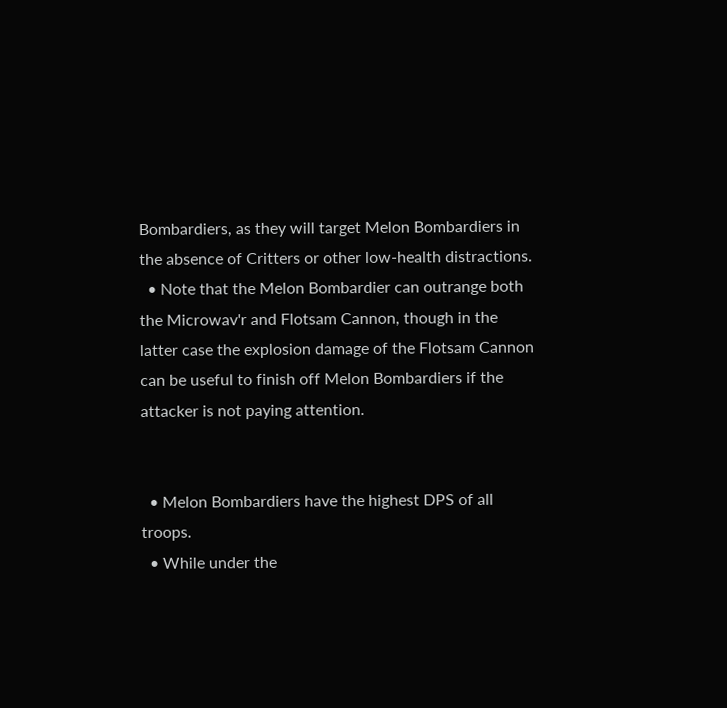Bombardiers, as they will target Melon Bombardiers in the absence of Critters or other low-health distractions.
  • Note that the Melon Bombardier can outrange both the Microwav'r and Flotsam Cannon, though in the latter case the explosion damage of the Flotsam Cannon can be useful to finish off Melon Bombardiers if the attacker is not paying attention.


  • Melon Bombardiers have the highest DPS of all troops.
  • While under the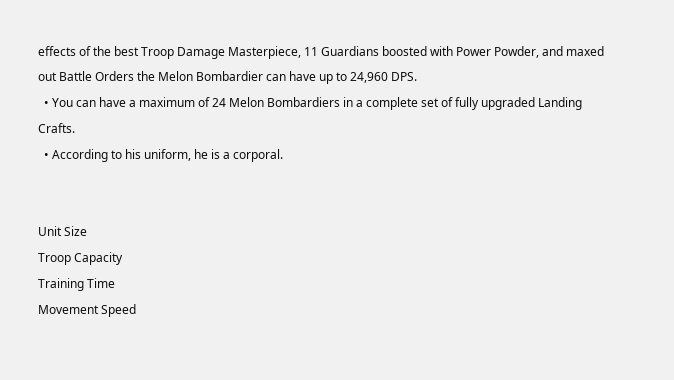effects of the best Troop Damage Masterpiece, 11 Guardians boosted with Power Powder, and maxed out Battle Orders the Melon Bombardier can have up to 24,960 DPS.
  • You can have a maximum of 24 Melon Bombardiers in a complete set of fully upgraded Landing Crafts.
  • According to his uniform, he is a corporal.


Unit Size
Troop Capacity
Training Time
Movement Speed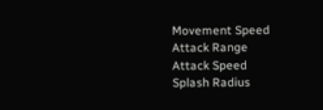Movement Speed
Attack Range
Attack Speed
Splash Radius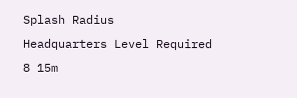Splash Radius
Headquarters Level Required
8 15m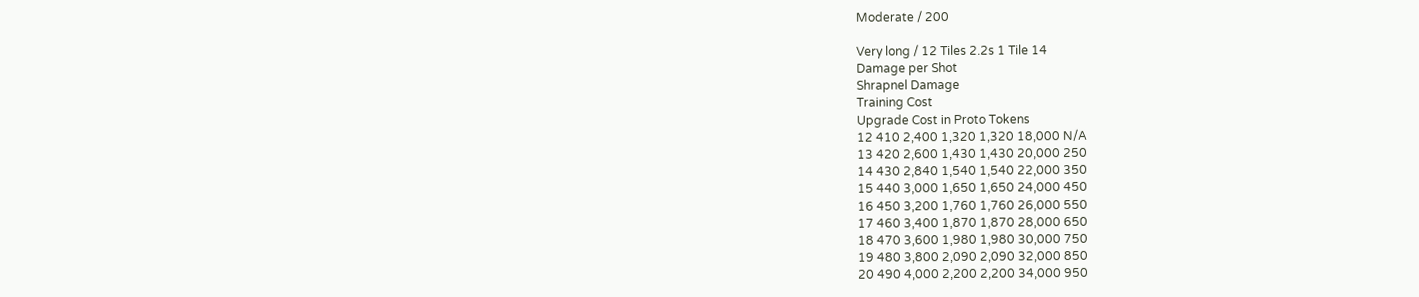Moderate / 200

Very long / 12 Tiles 2.2s 1 Tile 14
Damage per Shot
Shrapnel Damage
Training Cost
Upgrade Cost in Proto Tokens
12 410 2,400 1,320 1,320 18,000 N/A
13 420 2,600 1,430 1,430 20,000 250
14 430 2,840 1,540 1,540 22,000 350
15 440 3,000 1,650 1,650 24,000 450
16 450 3,200 1,760 1,760 26,000 550
17 460 3,400 1,870 1,870 28,000 650
18 470 3,600 1,980 1,980 30,000 750
19 480 3,800 2,090 2,090 32,000 850
20 490 4,000 2,200 2,200 34,000 950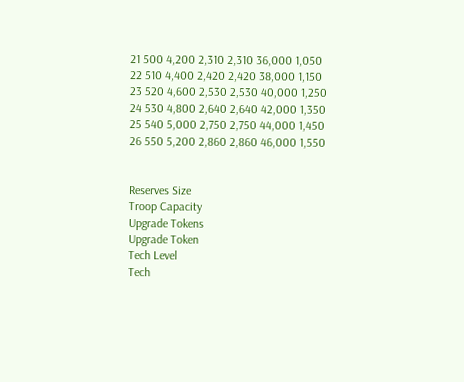21 500 4,200 2,310 2,310 36,000 1,050
22 510 4,400 2,420 2,420 38,000 1,150
23 520 4,600 2,530 2,530 40,000 1,250
24 530 4,800 2,640 2,640 42,000 1,350
25 540 5,000 2,750 2,750 44,000 1,450
26 550 5,200 2,860 2,860 46,000 1,550


Reserves Size
Troop Capacity
Upgrade Tokens
Upgrade Token
Tech Level
Tech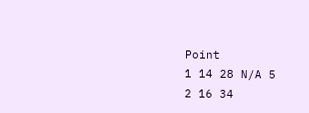Point
1 14 28 N/A 5
2 16 34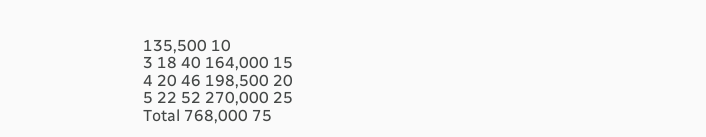135,500 10
3 18 40 164,000 15
4 20 46 198,500 20
5 22 52 270,000 25
Total 768,000 75